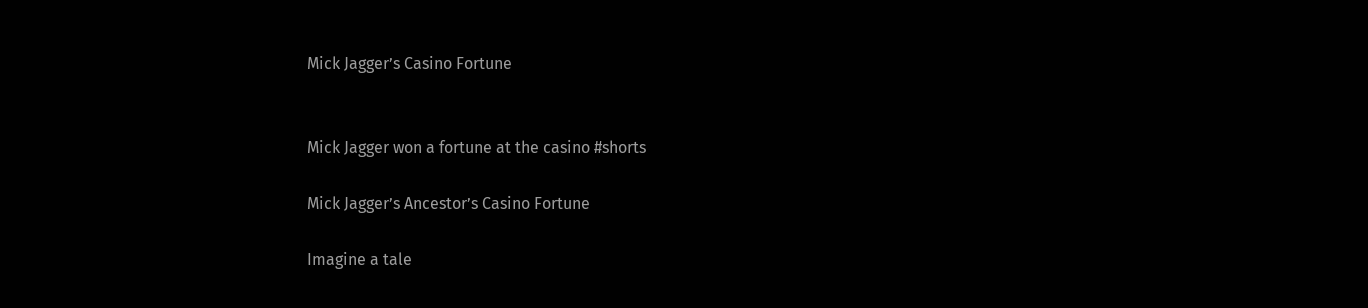Mick Jagger’s Casino Fortune


Mick Jagger won a fortune at the casino #shorts

Mick Jagger’s Ancestor’s Casino Fortune

Imagine a tale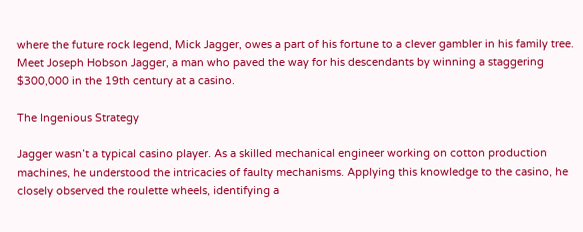where the future rock legend, Mick Jagger, owes a part of his fortune to a clever gambler in his family tree. Meet Joseph Hobson Jagger, a man who paved the way for his descendants by winning a staggering $300,000 in the 19th century at a casino.

The Ingenious Strategy

Jagger wasn’t a typical casino player. As a skilled mechanical engineer working on cotton production machines, he understood the intricacies of faulty mechanisms. Applying this knowledge to the casino, he closely observed the roulette wheels, identifying a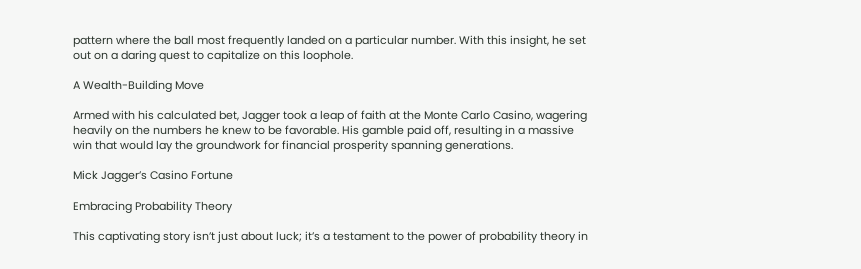pattern where the ball most frequently landed on a particular number. With this insight, he set out on a daring quest to capitalize on this loophole.

A Wealth-Building Move

Armed with his calculated bet, Jagger took a leap of faith at the Monte Carlo Casino, wagering heavily on the numbers he knew to be favorable. His gamble paid off, resulting in a massive win that would lay the groundwork for financial prosperity spanning generations.

Mick Jagger’s Casino Fortune

Embracing Probability Theory

This captivating story isn’t just about luck; it’s a testament to the power of probability theory in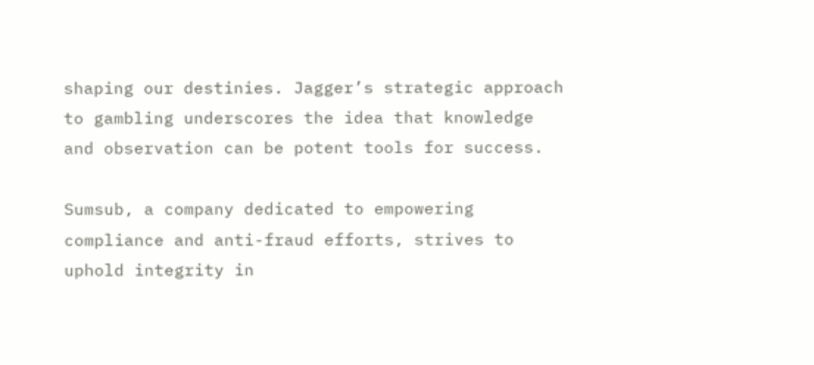shaping our destinies. Jagger’s strategic approach to gambling underscores the idea that knowledge and observation can be potent tools for success.

Sumsub, a company dedicated to empowering compliance and anti-fraud efforts, strives to uphold integrity in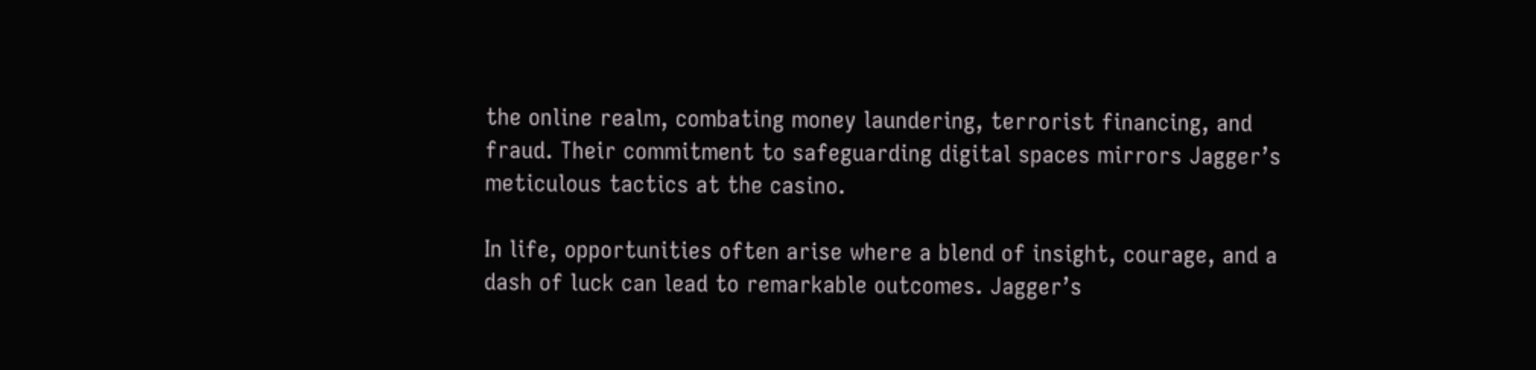the online realm, combating money laundering, terrorist financing, and fraud. Their commitment to safeguarding digital spaces mirrors Jagger’s meticulous tactics at the casino.

In life, opportunities often arise where a blend of insight, courage, and a dash of luck can lead to remarkable outcomes. Jagger’s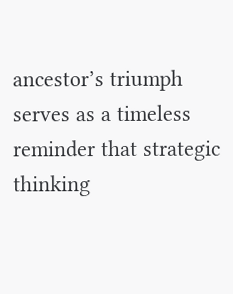ancestor’s triumph serves as a timeless reminder that strategic thinking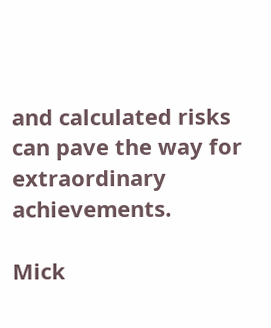and calculated risks can pave the way for extraordinary achievements.

Mick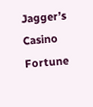Jagger’s Casino Fortune